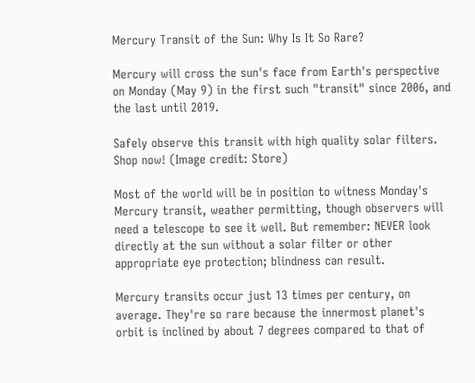Mercury Transit of the Sun: Why Is It So Rare?

Mercury will cross the sun's face from Earth's perspective on Monday (May 9) in the first such "transit" since 2006, and the last until 2019.

Safely observe this transit with high quality solar filters. Shop now! (Image credit: Store)

Most of the world will be in position to witness Monday's Mercury transit, weather permitting, though observers will need a telescope to see it well. But remember: NEVER look directly at the sun without a solar filter or other appropriate eye protection; blindness can result.

Mercury transits occur just 13 times per century, on average. They're so rare because the innermost planet's orbit is inclined by about 7 degrees compared to that of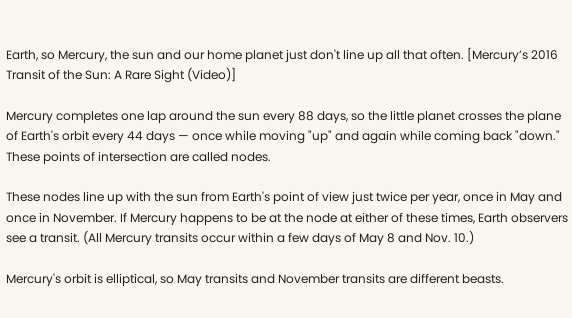Earth, so Mercury, the sun and our home planet just don't line up all that often. [Mercury’s 2016 Transit of the Sun: A Rare Sight (Video)]

Mercury completes one lap around the sun every 88 days, so the little planet crosses the plane of Earth's orbit every 44 days — once while moving "up" and again while coming back "down." These points of intersection are called nodes.

These nodes line up with the sun from Earth's point of view just twice per year, once in May and once in November. If Mercury happens to be at the node at either of these times, Earth observers see a transit. (All Mercury transits occur within a few days of May 8 and Nov. 10.)

Mercury's orbit is elliptical, so May transits and November transits are different beasts.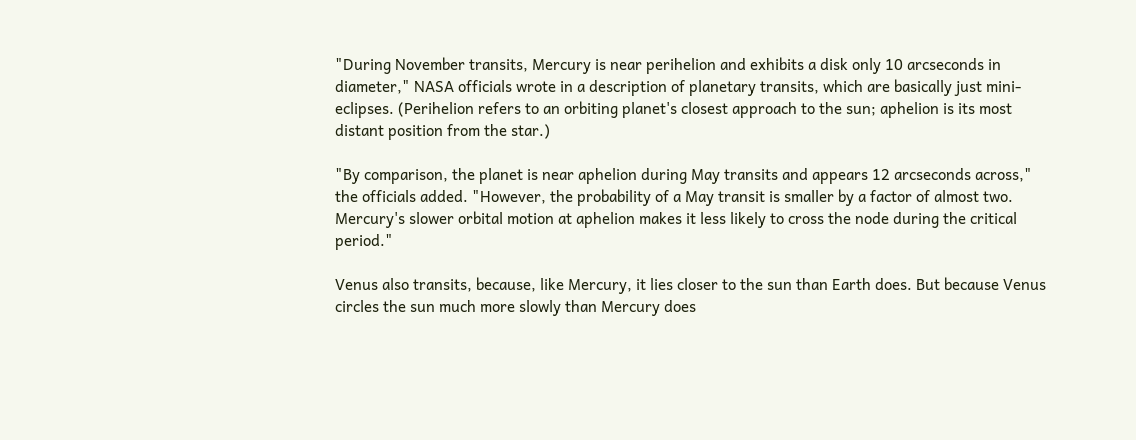"During November transits, Mercury is near perihelion and exhibits a disk only 10 arcseconds in diameter," NASA officials wrote in a description of planetary transits, which are basically just mini-eclipses. (Perihelion refers to an orbiting planet's closest approach to the sun; aphelion is its most distant position from the star.)

"By comparison, the planet is near aphelion during May transits and appears 12 arcseconds across," the officials added. "However, the probability of a May transit is smaller by a factor of almost two. Mercury's slower orbital motion at aphelion makes it less likely to cross the node during the critical period."

Venus also transits, because, like Mercury, it lies closer to the sun than Earth does. But because Venus circles the sun much more slowly than Mercury does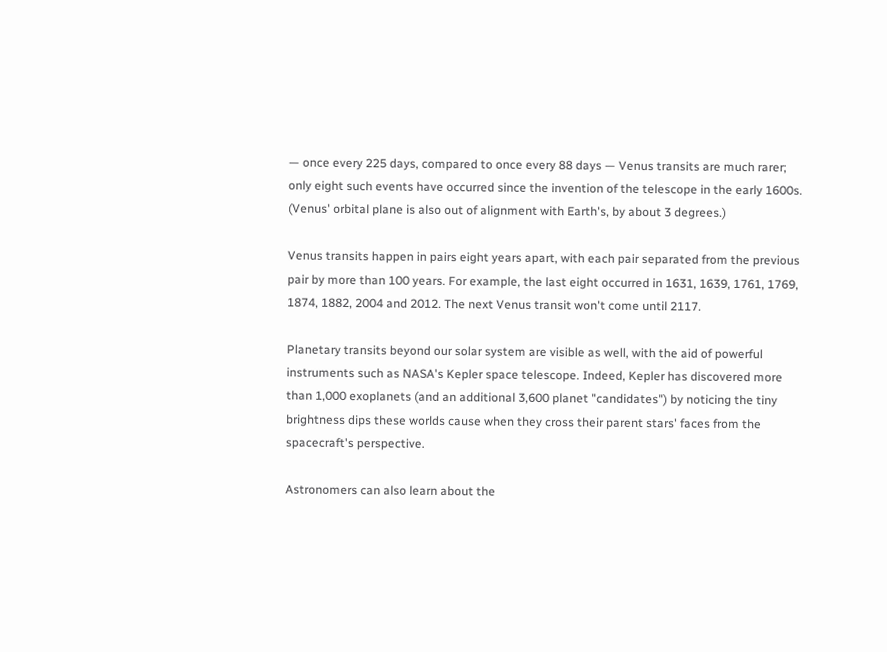— once every 225 days, compared to once every 88 days — Venus transits are much rarer; only eight such events have occurred since the invention of the telescope in the early 1600s. (Venus' orbital plane is also out of alignment with Earth's, by about 3 degrees.)

Venus transits happen in pairs eight years apart, with each pair separated from the previous pair by more than 100 years. For example, the last eight occurred in 1631, 1639, 1761, 1769, 1874, 1882, 2004 and 2012. The next Venus transit won't come until 2117.

Planetary transits beyond our solar system are visible as well, with the aid of powerful instruments such as NASA's Kepler space telescope. Indeed, Kepler has discovered more than 1,000 exoplanets (and an additional 3,600 planet "candidates") by noticing the tiny brightness dips these worlds cause when they cross their parent stars' faces from the spacecraft's perspective.

Astronomers can also learn about the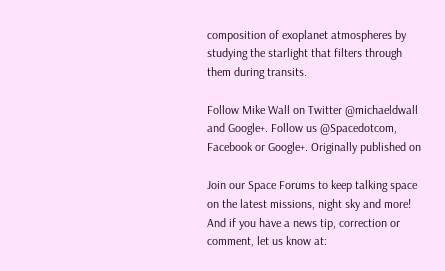composition of exoplanet atmospheres by studying the starlight that filters through them during transits.

Follow Mike Wall on Twitter @michaeldwall and Google+. Follow us @Spacedotcom, Facebook or Google+. Originally published on

Join our Space Forums to keep talking space on the latest missions, night sky and more! And if you have a news tip, correction or comment, let us know at: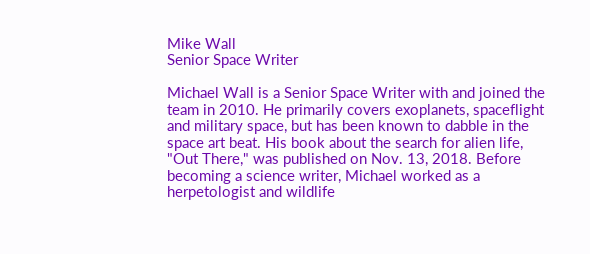Mike Wall
Senior Space Writer

Michael Wall is a Senior Space Writer with and joined the team in 2010. He primarily covers exoplanets, spaceflight and military space, but has been known to dabble in the space art beat. His book about the search for alien life, "Out There," was published on Nov. 13, 2018. Before becoming a science writer, Michael worked as a herpetologist and wildlife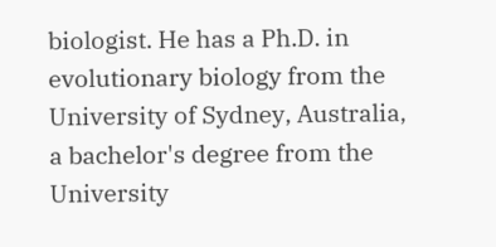biologist. He has a Ph.D. in evolutionary biology from the University of Sydney, Australia, a bachelor's degree from the University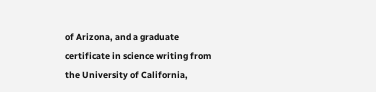of Arizona, and a graduate certificate in science writing from the University of California,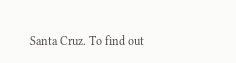Santa Cruz. To find out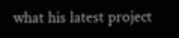what his latest project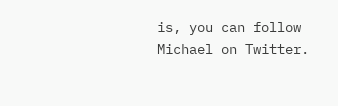is, you can follow Michael on Twitter.